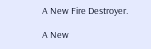A New Fire Destroyer.

A New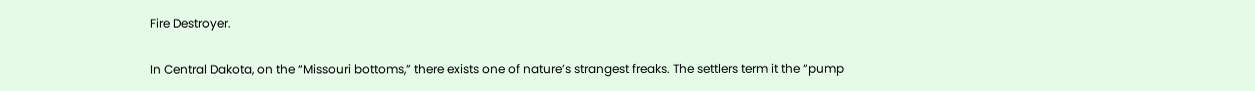Fire Destroyer.

In Central Dakota, on the “Missouri bottoms,” there exists one of nature’s strangest freaks. The settlers term it the “pump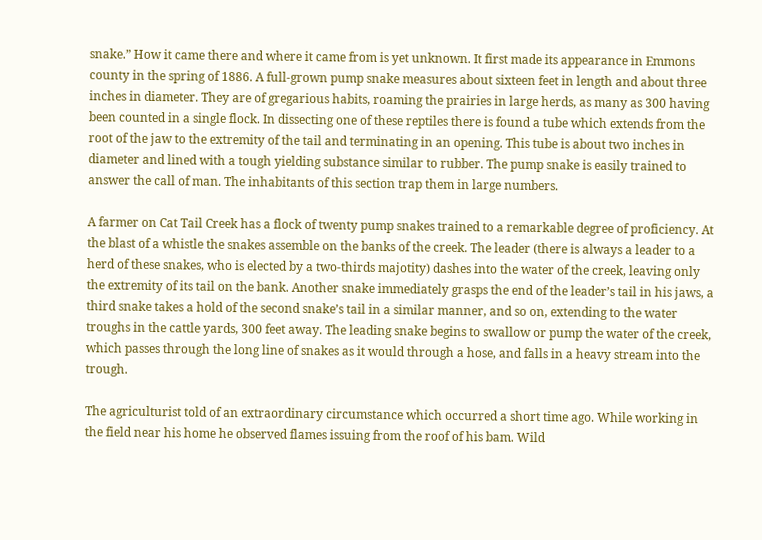snake.” How it came there and where it came from is yet unknown. It first made its appearance in Emmons county in the spring of 1886. A full-grown pump snake measures about sixteen feet in length and about three inches in diameter. They are of gregarious habits, roaming the prairies in large herds, as many as 300 having been counted in a single flock. In dissecting one of these reptiles there is found a tube which extends from the root of the jaw to the extremity of the tail and terminating in an opening. This tube is about two inches in diameter and lined with a tough yielding substance similar to rubber. The pump snake is easily trained to answer the call of man. The inhabitants of this section trap them in large numbers.

A farmer on Cat Tail Creek has a flock of twenty pump snakes trained to a remarkable degree of proficiency. At the blast of a whistle the snakes assemble on the banks of the creek. The leader (there is always a leader to a herd of these snakes, who is elected by a two-thirds majotity) dashes into the water of the creek, leaving only the extremity of its tail on the bank. Another snake immediately grasps the end of the leader’s tail in his jaws, a third snake takes a hold of the second snake’s tail in a similar manner, and so on, extending to the water troughs in the cattle yards, 300 feet away. The leading snake begins to swallow or pump the water of the creek, which passes through the long line of snakes as it would through a hose, and falls in a heavy stream into the trough.

The agriculturist told of an extraordinary circumstance which occurred a short time ago. While working in the field near his home he observed flames issuing from the roof of his bam. Wild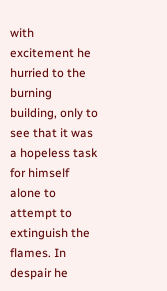with excitement he hurried to the burning building, only to see that it was a hopeless task for himself alone to attempt to extinguish the flames. In despair he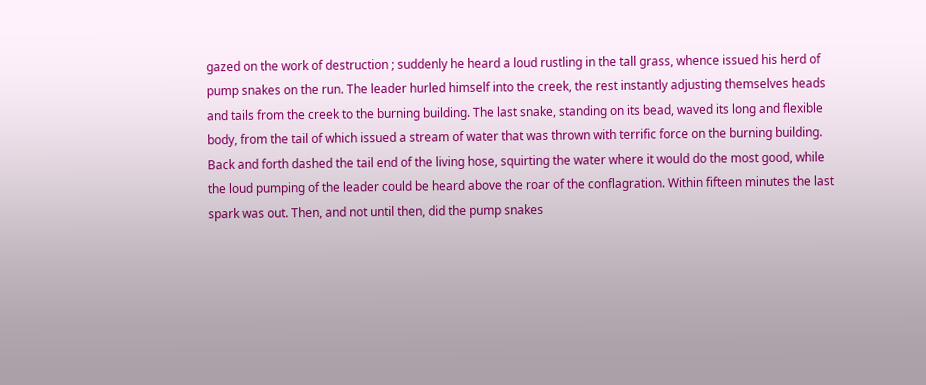gazed on the work of destruction ; suddenly he heard a loud rustling in the tall grass, whence issued his herd of pump snakes on the run. The leader hurled himself into the creek, the rest instantly adjusting themselves heads and tails from the creek to the burning building. The last snake, standing on its bead, waved its long and flexible body, from the tail of which issued a stream of water that was thrown with terrific force on the burning building. Back and forth dashed the tail end of the living hose, squirting the water where it would do the most good, while the loud pumping of the leader could be heard above the roar of the conflagration. Within fifteen minutes the last spark was out. Then, and not until then, did the pump snakes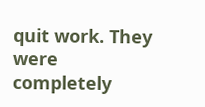quit work. They were completely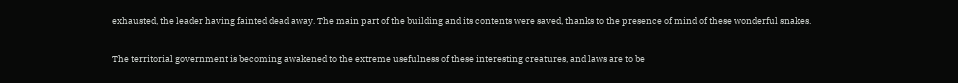exhausted, the leader having fainted dead away. The main part of the building and its contents were saved, thanks to the presence of mind of these wonderful snakes.

The territorial government is becoming awakened to the extreme usefulness of these interesting creatures, and laws are to be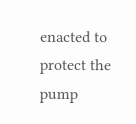enacted to protect the pump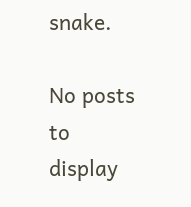snake.

No posts to display